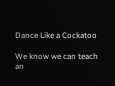Dance Like a Cockatoo

We know we can teach an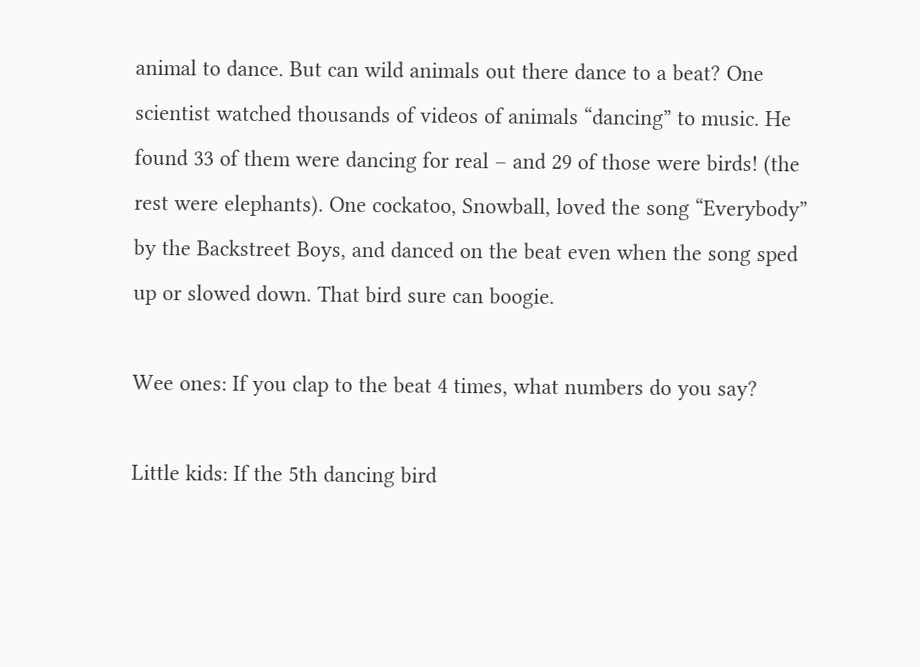animal to dance. But can wild animals out there dance to a beat? One scientist watched thousands of videos of animals “dancing” to music. He found 33 of them were dancing for real – and 29 of those were birds! (the rest were elephants). One cockatoo, Snowball, loved the song “Everybody” by the Backstreet Boys, and danced on the beat even when the song sped up or slowed down. That bird sure can boogie.

Wee ones: If you clap to the beat 4 times, what numbers do you say?

Little kids: If the 5th dancing bird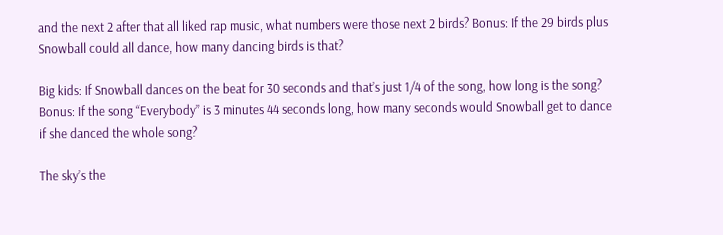and the next 2 after that all liked rap music, what numbers were those next 2 birds? Bonus: If the 29 birds plus Snowball could all dance, how many dancing birds is that?

Big kids: If Snowball dances on the beat for 30 seconds and that’s just 1/4 of the song, how long is the song?  Bonus: If the song “Everybody” is 3 minutes 44 seconds long, how many seconds would Snowball get to dance if she danced the whole song?

The sky’s the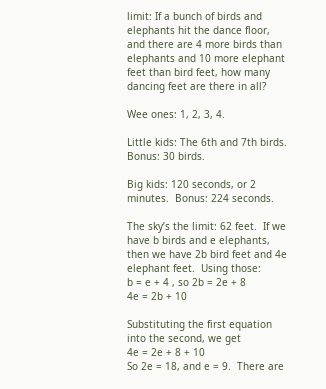limit: If a bunch of birds and elephants hit the dance floor, and there are 4 more birds than elephants and 10 more elephant feet than bird feet, how many dancing feet are there in all?

Wee ones: 1, 2, 3, 4.

Little kids: The 6th and 7th birds. Bonus: 30 birds.

Big kids: 120 seconds, or 2 minutes.  Bonus: 224 seconds.

The sky’s the limit: 62 feet.  If we have b birds and e elephants, then we have 2b bird feet and 4e elephant feet.  Using those:
b = e + 4 , so 2b = 2e + 8
4e = 2b + 10

Substituting the first equation into the second, we get
4e = 2e + 8 + 10
So 2e = 18, and e = 9.  There are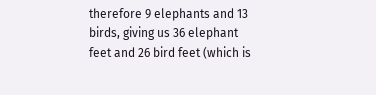therefore 9 elephants and 13 birds, giving us 36 elephant feet and 26 bird feet (which is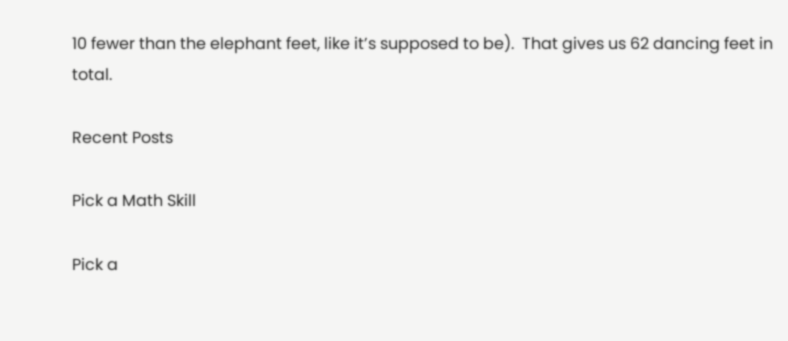10 fewer than the elephant feet, like it’s supposed to be).  That gives us 62 dancing feet in total.

Recent Posts

Pick a Math Skill

Pick a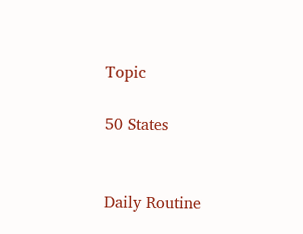Topic

50 States


Daily Routine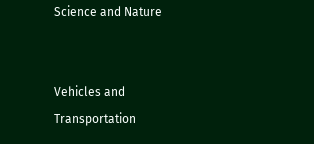Science and Nature


Vehicles and Transportation